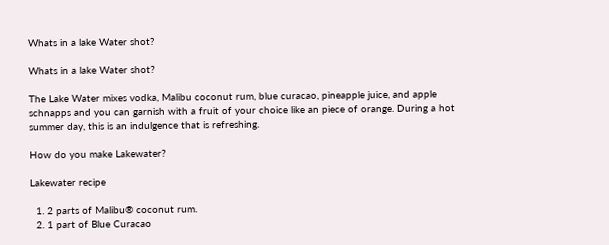Whats in a lake Water shot?

Whats in a lake Water shot?

The Lake Water mixes vodka, Malibu coconut rum, blue curacao, pineapple juice, and apple schnapps and you can garnish with a fruit of your choice like an piece of orange. During a hot summer day, this is an indulgence that is refreshing.

How do you make Lakewater?

Lakewater recipe

  1. 2 parts of Malibu® coconut rum.
  2. 1 part of Blue Curacao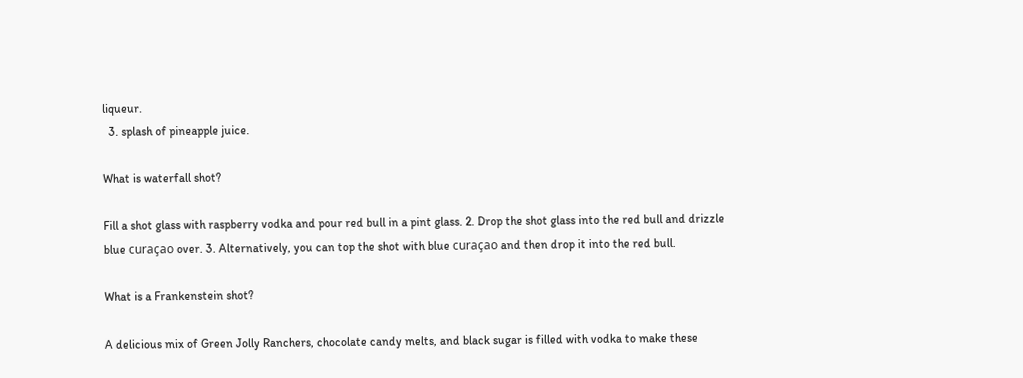liqueur.
  3. splash of pineapple juice.

What is waterfall shot?

Fill a shot glass with raspberry vodka and pour red bull in a pint glass. 2. Drop the shot glass into the red bull and drizzle blue curaçao over. 3. Alternatively, you can top the shot with blue curaçao and then drop it into the red bull.

What is a Frankenstein shot?

A delicious mix of Green Jolly Ranchers, chocolate candy melts, and black sugar is filled with vodka to make these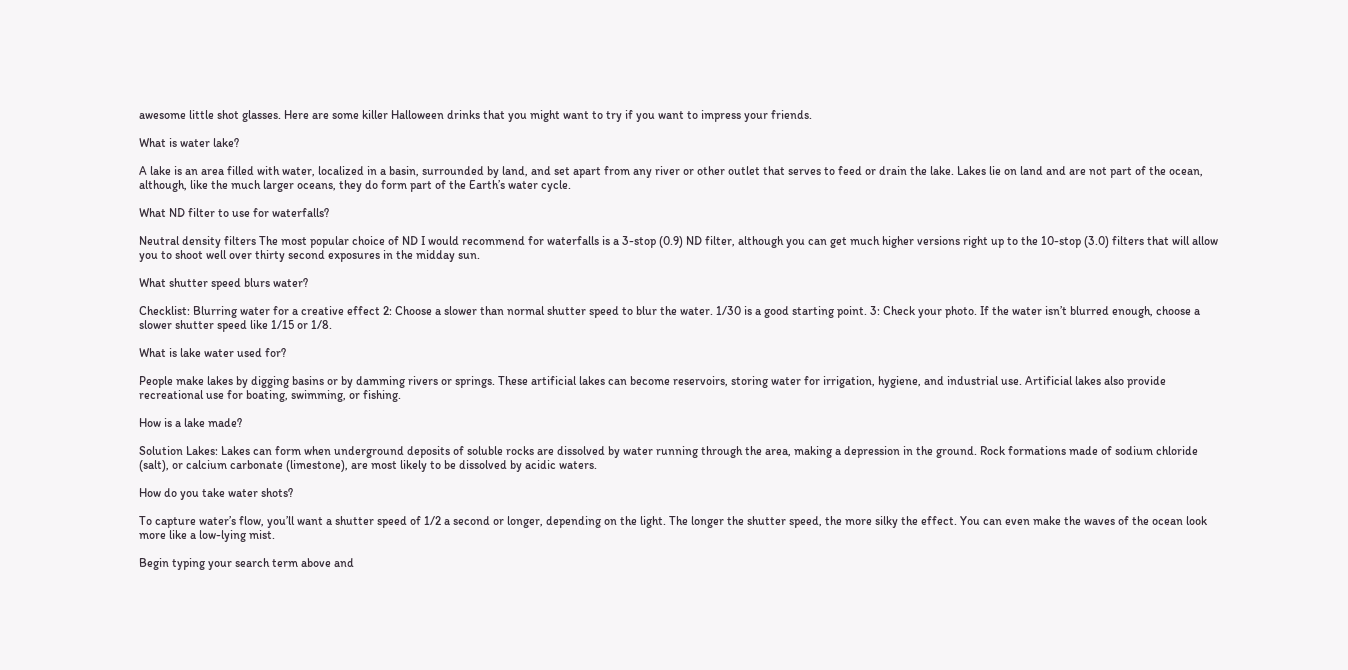awesome little shot glasses. Here are some killer Halloween drinks that you might want to try if you want to impress your friends.

What is water lake?

A lake is an area filled with water, localized in a basin, surrounded by land, and set apart from any river or other outlet that serves to feed or drain the lake. Lakes lie on land and are not part of the ocean, although, like the much larger oceans, they do form part of the Earth’s water cycle.

What ND filter to use for waterfalls?

Neutral density filters The most popular choice of ND I would recommend for waterfalls is a 3-stop (0.9) ND filter, although you can get much higher versions right up to the 10-stop (3.0) filters that will allow you to shoot well over thirty second exposures in the midday sun.

What shutter speed blurs water?

Checklist: Blurring water for a creative effect 2: Choose a slower than normal shutter speed to blur the water. 1/30 is a good starting point. 3: Check your photo. If the water isn’t blurred enough, choose a slower shutter speed like 1/15 or 1/8.

What is lake water used for?

People make lakes by digging basins or by damming rivers or springs. These artificial lakes can become reservoirs, storing water for irrigation, hygiene, and industrial use. Artificial lakes also provide recreational use for boating, swimming, or fishing.

How is a lake made?

Solution Lakes: Lakes can form when underground deposits of soluble rocks are dissolved by water running through the area, making a depression in the ground. Rock formations made of sodium chloride (salt), or calcium carbonate (limestone), are most likely to be dissolved by acidic waters.

How do you take water shots?

To capture water’s flow, you’ll want a shutter speed of 1/2 a second or longer, depending on the light. The longer the shutter speed, the more silky the effect. You can even make the waves of the ocean look more like a low-lying mist.

Begin typing your search term above and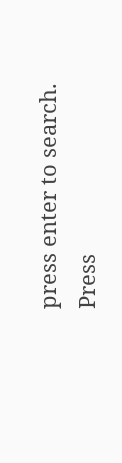press enter to search. Press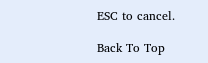ESC to cancel.

Back To Top